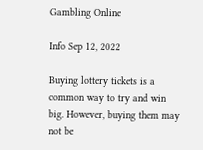Gambling Online

Info Sep 12, 2022

Buying lottery tickets is a common way to try and win big. However, buying them may not be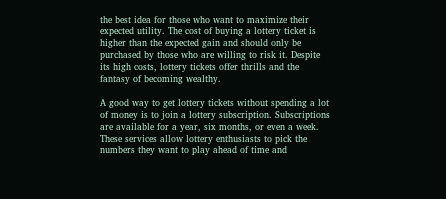the best idea for those who want to maximize their expected utility. The cost of buying a lottery ticket is higher than the expected gain and should only be purchased by those who are willing to risk it. Despite its high costs, lottery tickets offer thrills and the fantasy of becoming wealthy.

A good way to get lottery tickets without spending a lot of money is to join a lottery subscription. Subscriptions are available for a year, six months, or even a week. These services allow lottery enthusiasts to pick the numbers they want to play ahead of time and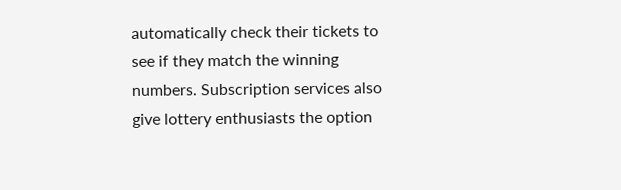automatically check their tickets to see if they match the winning numbers. Subscription services also give lottery enthusiasts the option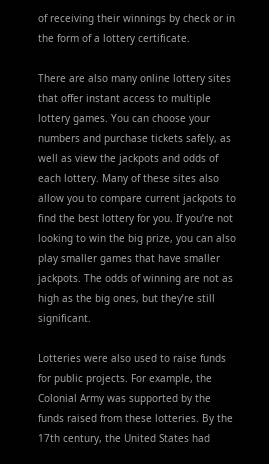of receiving their winnings by check or in the form of a lottery certificate.

There are also many online lottery sites that offer instant access to multiple lottery games. You can choose your numbers and purchase tickets safely, as well as view the jackpots and odds of each lottery. Many of these sites also allow you to compare current jackpots to find the best lottery for you. If you’re not looking to win the big prize, you can also play smaller games that have smaller jackpots. The odds of winning are not as high as the big ones, but they’re still significant.

Lotteries were also used to raise funds for public projects. For example, the Colonial Army was supported by the funds raised from these lotteries. By the 17th century, the United States had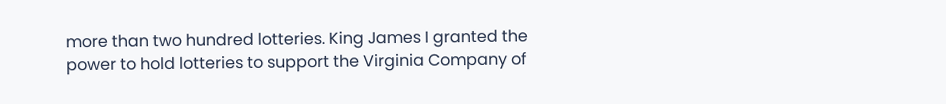more than two hundred lotteries. King James I granted the power to hold lotteries to support the Virginia Company of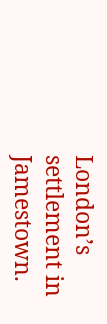London’s settlement in Jamestown.